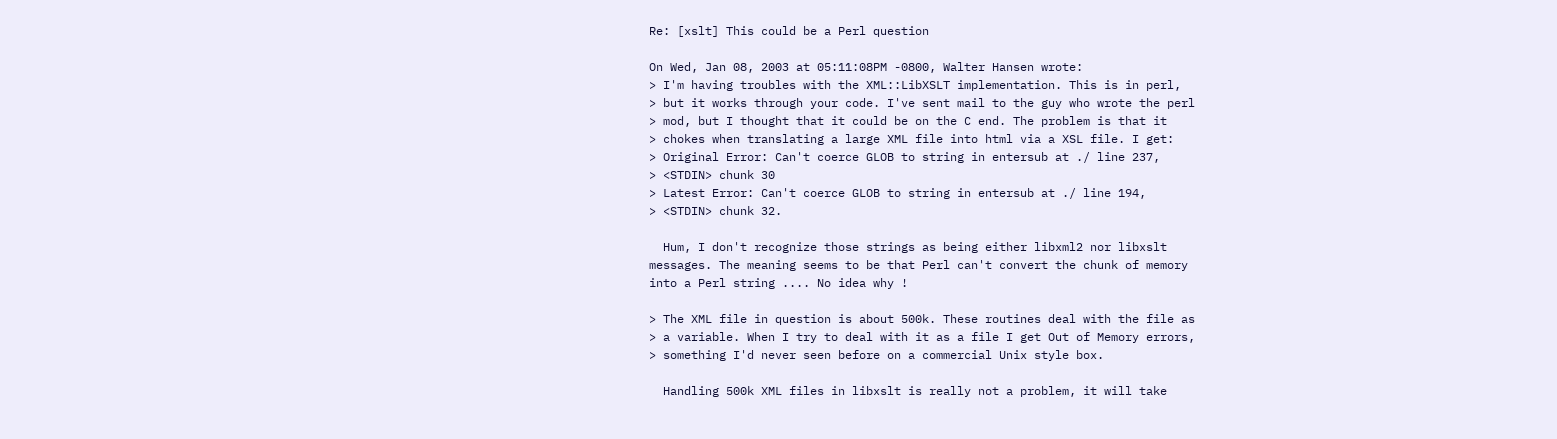Re: [xslt] This could be a Perl question

On Wed, Jan 08, 2003 at 05:11:08PM -0800, Walter Hansen wrote:
> I'm having troubles with the XML::LibXSLT implementation. This is in perl,
> but it works through your code. I've sent mail to the guy who wrote the perl
> mod, but I thought that it could be on the C end. The problem is that it
> chokes when translating a large XML file into html via a XSL file. I get:
> Original Error: Can't coerce GLOB to string in entersub at ./ line 237,
> <STDIN> chunk 30
> Latest Error: Can't coerce GLOB to string in entersub at ./ line 194,
> <STDIN> chunk 32.

  Hum, I don't recognize those strings as being either libxml2 nor libxslt
messages. The meaning seems to be that Perl can't convert the chunk of memory
into a Perl string .... No idea why !

> The XML file in question is about 500k. These routines deal with the file as
> a variable. When I try to deal with it as a file I get Out of Memory errors,
> something I'd never seen before on a commercial Unix style box.

  Handling 500k XML files in libxslt is really not a problem, it will take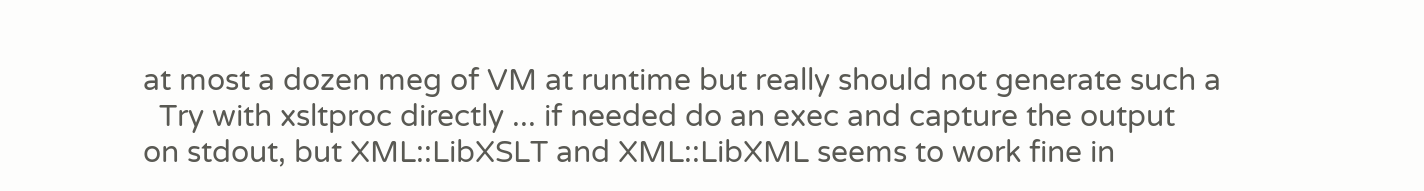at most a dozen meg of VM at runtime but really should not generate such a
  Try with xsltproc directly ... if needed do an exec and capture the output
on stdout, but XML::LibXSLT and XML::LibXML seems to work fine in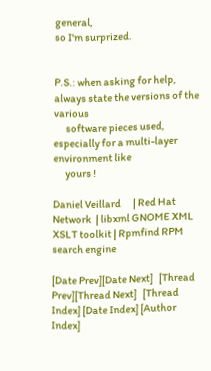general,
so I'm surprized.


P.S.: when asking for help, always state the versions of the various
      software pieces used, especially for a multi-layer environment like
      yours !

Daniel Veillard      | Red Hat Network  | libxml GNOME XML XSLT toolkit | Rpmfind RPM search engine

[Date Prev][Date Next]   [Thread Prev][Thread Next]   [Thread Index] [Date Index] [Author Index]